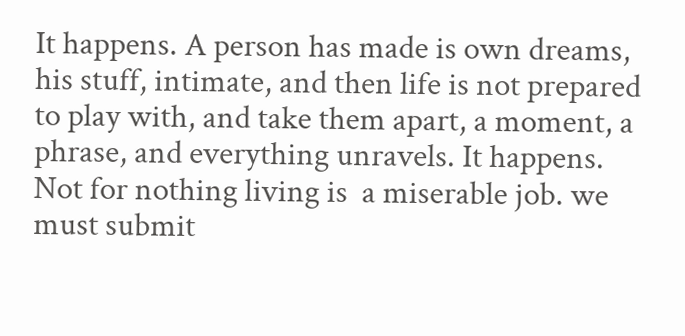It happens. A person has made is own dreams, his stuff, intimate, and then life is not prepared to play with, and take them apart, a moment, a phrase, and everything unravels. It happens. Not for nothing living is  a miserable job. we must submit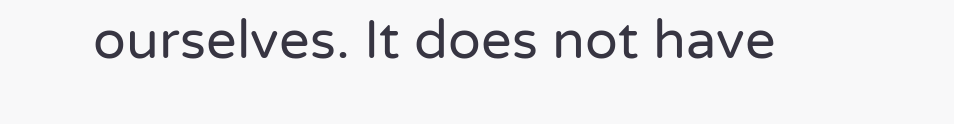ourselves. It does not have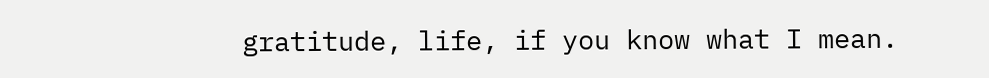gratitude, life, if you know what I mean.